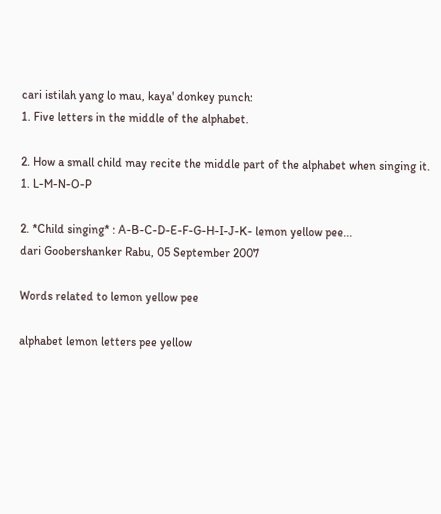cari istilah yang lo mau, kaya' donkey punch:
1. Five letters in the middle of the alphabet.

2. How a small child may recite the middle part of the alphabet when singing it.
1. L-M-N-O-P

2. *Child singing* : A-B-C-D-E-F-G-H-I-J-K- lemon yellow pee...
dari Goobershanker Rabu, 05 September 2007

Words related to lemon yellow pee

alphabet lemon letters pee yellow